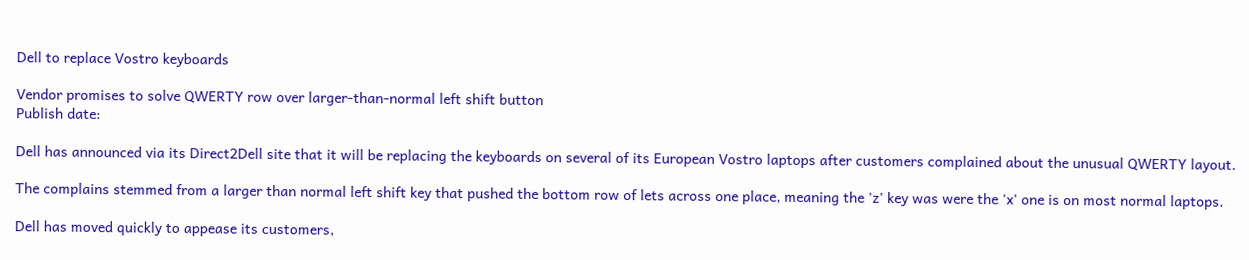Dell to replace Vostro keyboards

Vendor promises to solve QWERTY row over larger-than-normal left shift button
Publish date:

Dell has announced via its Direct2Dell site that it will be replacing the keyboards on several of its European Vostro laptops after customers complained about the unusual QWERTY layout.

The complains stemmed from a larger than normal left shift key that pushed the bottom row of lets across one place, meaning the 'z' key was were the 'x' one is on most normal laptops.

Dell has moved quickly to appease its customers,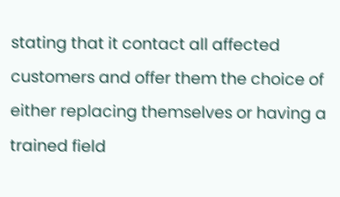stating that it contact all affected customers and offer them the choice of either replacing themselves or having a trained field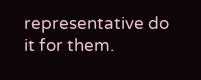representative do it for them.